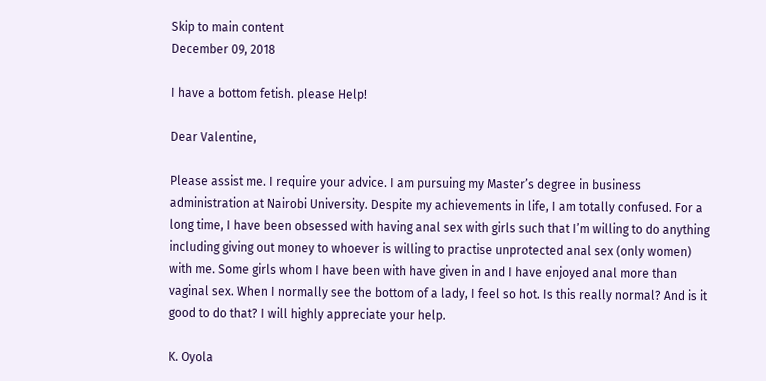Skip to main content
December 09, 2018

I have a bottom fetish. please Help!

Dear Valentine,

Please assist me. I require your advice. I am pursuing my Master’s degree in business administration at Nairobi University. Despite my achievements in life, I am totally confused. For a long time, I have been obsessed with having anal sex with girls such that I’m willing to do anything including giving out money to whoever is willing to practise unprotected anal sex (only women) with me. Some girls whom I have been with have given in and I have enjoyed anal more than vaginal sex. When I normally see the bottom of a lady, I feel so hot. Is this really normal? And is it good to do that? I will highly appreciate your help.

K. Oyola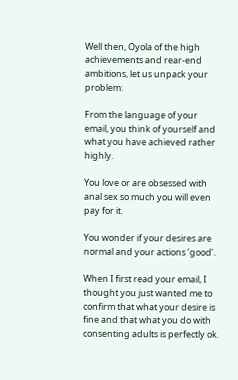Well then, Oyola of the high achievements and rear-end ambitions, let us unpack your problem:

From the language of your email, you think of yourself and what you have achieved rather highly.

You love or are obsessed with anal sex so much you will even pay for it.

You wonder if your desires are normal and your actions ‘good’.

When I first read your email, I thought you just wanted me to confirm that what your desire is fine and that what you do with consenting adults is perfectly ok.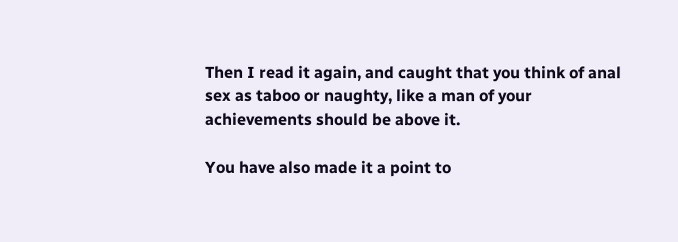Then I read it again, and caught that you think of anal sex as taboo or naughty, like a man of your achievements should be above it.

You have also made it a point to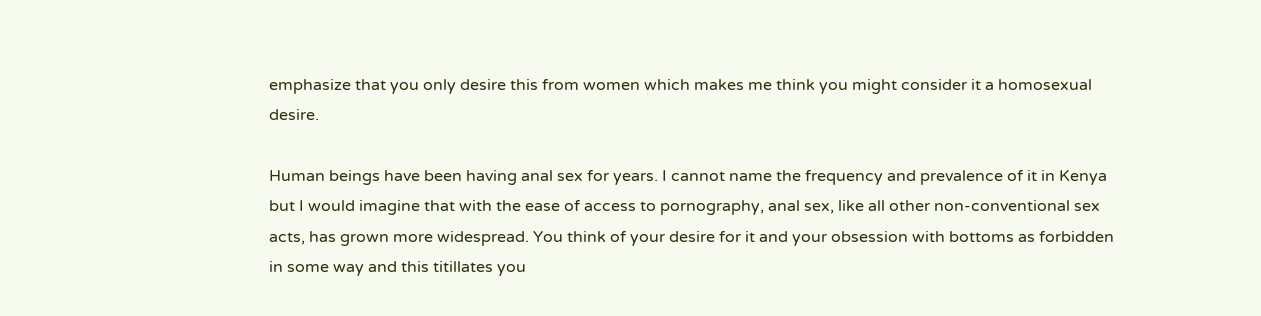emphasize that you only desire this from women which makes me think you might consider it a homosexual desire.

Human beings have been having anal sex for years. I cannot name the frequency and prevalence of it in Kenya but I would imagine that with the ease of access to pornography, anal sex, like all other non-conventional sex acts, has grown more widespread. You think of your desire for it and your obsession with bottoms as forbidden in some way and this titillates you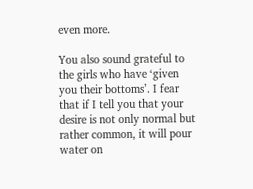even more.

You also sound grateful to the girls who have ‘given you their bottoms’. I fear that if I tell you that your desire is not only normal but rather common, it will pour water on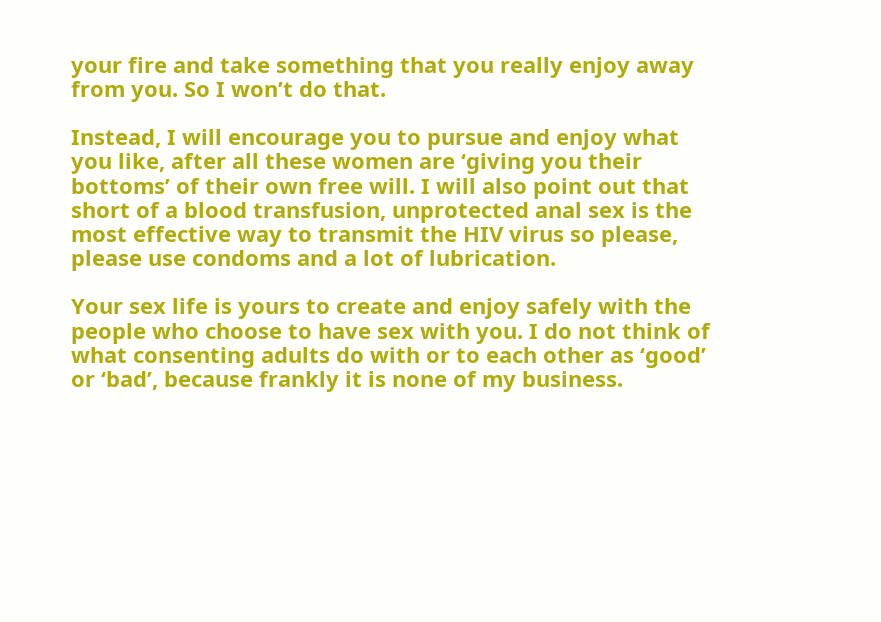your fire and take something that you really enjoy away from you. So I won’t do that.

Instead, I will encourage you to pursue and enjoy what you like, after all these women are ‘giving you their bottoms’ of their own free will. I will also point out that short of a blood transfusion, unprotected anal sex is the most effective way to transmit the HIV virus so please, please use condoms and a lot of lubrication.

Your sex life is yours to create and enjoy safely with the people who choose to have sex with you. I do not think of what consenting adults do with or to each other as ‘good’ or ‘bad’, because frankly it is none of my business.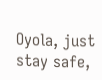Oyola, just stay safe,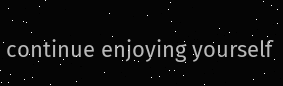continue enjoying yourself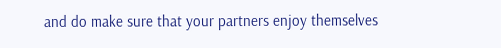and do make sure that your partners enjoy themselves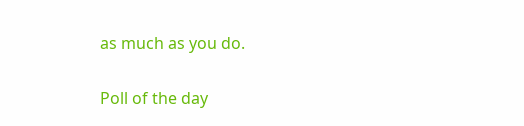as much as you do.

Poll of the day